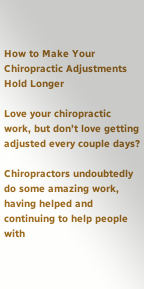How to Make Your Chiropractic Adjustments Hold Longer

Love your chiropractic work, but don’t love getting adjusted every couple days?

Chiropractors undoubtedly do some amazing work, having helped and continuing to help people with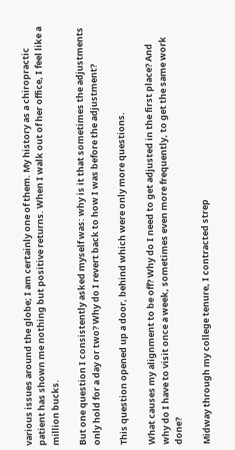various issues around the globe; I am certainly one of them. My history as a chiropractic patient has shown me nothing but positive returns. When I walk out of her office, I feel like a million bucks.

But one question I consistently asked myself was: why is it that sometimes the adjustments only hold for a day or two? Why do I revert back to how I was before the adjustment?

This question opened up a door, behind which were only more questions.

What causes my alignment to be off? Why do I need to get adjusted in the first place? And why do I have to visit once a week, sometimes even more frequently, to get the same work done?

Midway through my college tenure, I contracted strep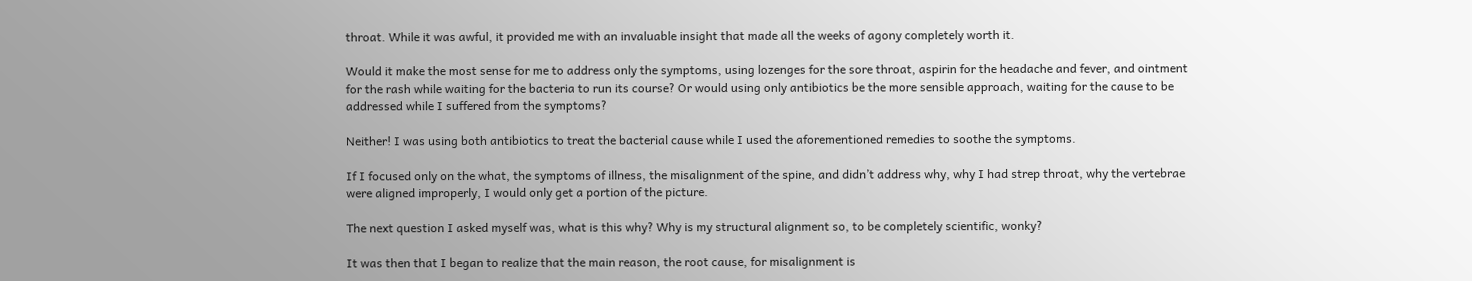throat. While it was awful, it provided me with an invaluable insight that made all the weeks of agony completely worth it.

Would it make the most sense for me to address only the symptoms, using lozenges for the sore throat, aspirin for the headache and fever, and ointment for the rash while waiting for the bacteria to run its course? Or would using only antibiotics be the more sensible approach, waiting for the cause to be addressed while I suffered from the symptoms?

Neither! I was using both antibiotics to treat the bacterial cause while I used the aforementioned remedies to soothe the symptoms.

If I focused only on the what, the symptoms of illness, the misalignment of the spine, and didn’t address why, why I had strep throat, why the vertebrae were aligned improperly, I would only get a portion of the picture.

The next question I asked myself was, what is this why? Why is my structural alignment so, to be completely scientific, wonky?

It was then that I began to realize that the main reason, the root cause, for misalignment is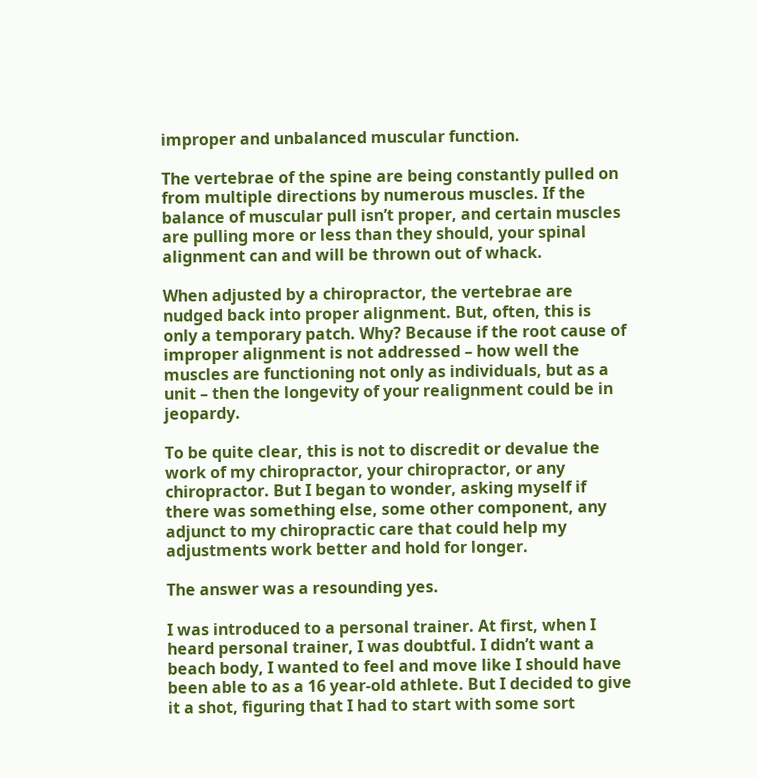improper and unbalanced muscular function.

The vertebrae of the spine are being constantly pulled on from multiple directions by numerous muscles. If the balance of muscular pull isn’t proper, and certain muscles are pulling more or less than they should, your spinal alignment can and will be thrown out of whack.

When adjusted by a chiropractor, the vertebrae are nudged back into proper alignment. But, often, this is only a temporary patch. Why? Because if the root cause of improper alignment is not addressed – how well the muscles are functioning not only as individuals, but as a unit – then the longevity of your realignment could be in jeopardy.

To be quite clear, this is not to discredit or devalue the work of my chiropractor, your chiropractor, or any chiropractor. But I began to wonder, asking myself if there was something else, some other component, any adjunct to my chiropractic care that could help my adjustments work better and hold for longer.

The answer was a resounding yes.

I was introduced to a personal trainer. At first, when I heard personal trainer, I was doubtful. I didn’t want a beach body, I wanted to feel and move like I should have been able to as a 16 year-old athlete. But I decided to give it a shot, figuring that I had to start with some sort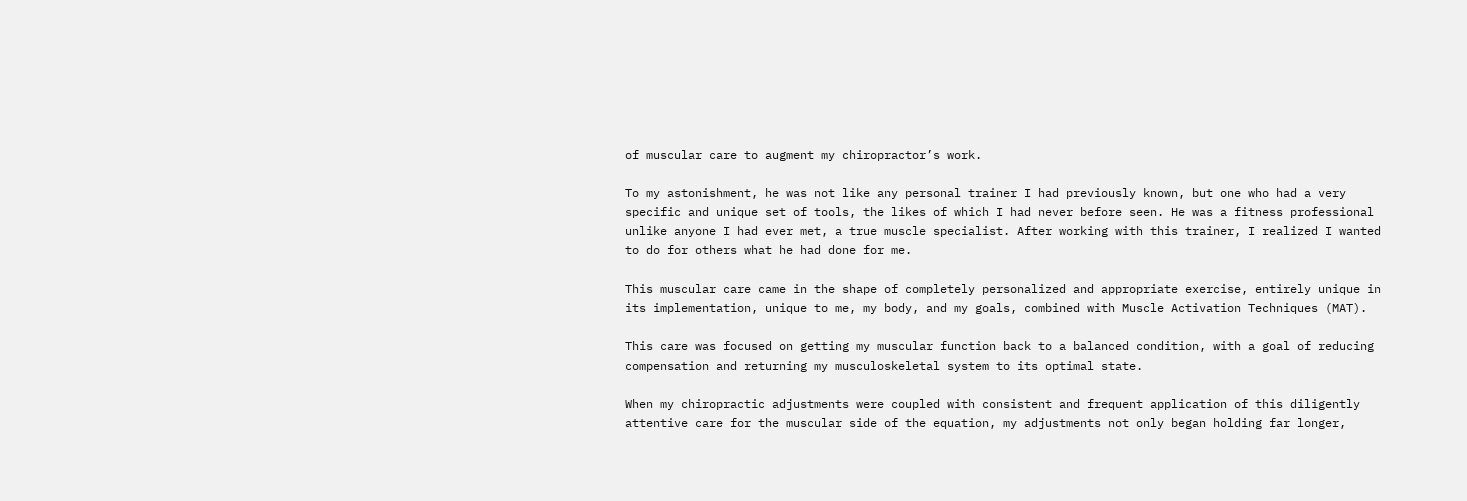of muscular care to augment my chiropractor’s work.

To my astonishment, he was not like any personal trainer I had previously known, but one who had a very specific and unique set of tools, the likes of which I had never before seen. He was a fitness professional unlike anyone I had ever met, a true muscle specialist. After working with this trainer, I realized I wanted to do for others what he had done for me.

This muscular care came in the shape of completely personalized and appropriate exercise, entirely unique in its implementation, unique to me, my body, and my goals, combined with Muscle Activation Techniques (MAT).

This care was focused on getting my muscular function back to a balanced condition, with a goal of reducing compensation and returning my musculoskeletal system to its optimal state.

When my chiropractic adjustments were coupled with consistent and frequent application of this diligently attentive care for the muscular side of the equation, my adjustments not only began holding far longer,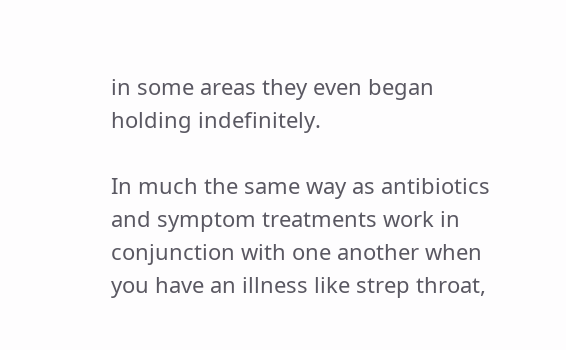in some areas they even began holding indefinitely.

In much the same way as antibiotics and symptom treatments work in conjunction with one another when you have an illness like strep throat,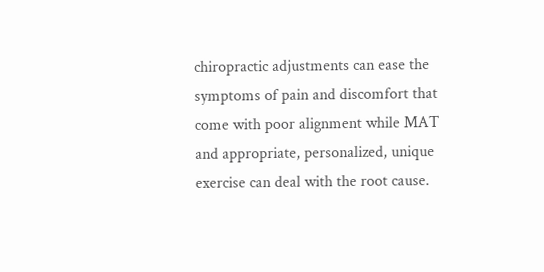chiropractic adjustments can ease the symptoms of pain and discomfort that come with poor alignment while MAT and appropriate, personalized, unique exercise can deal with the root cause.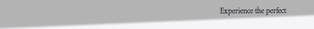Experience the perfect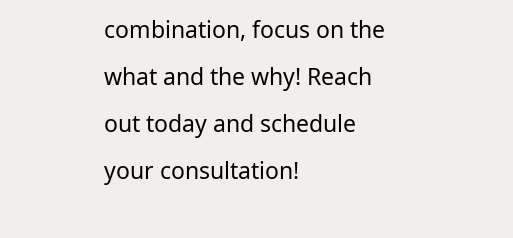combination, focus on the what and the why! Reach out today and schedule your consultation!